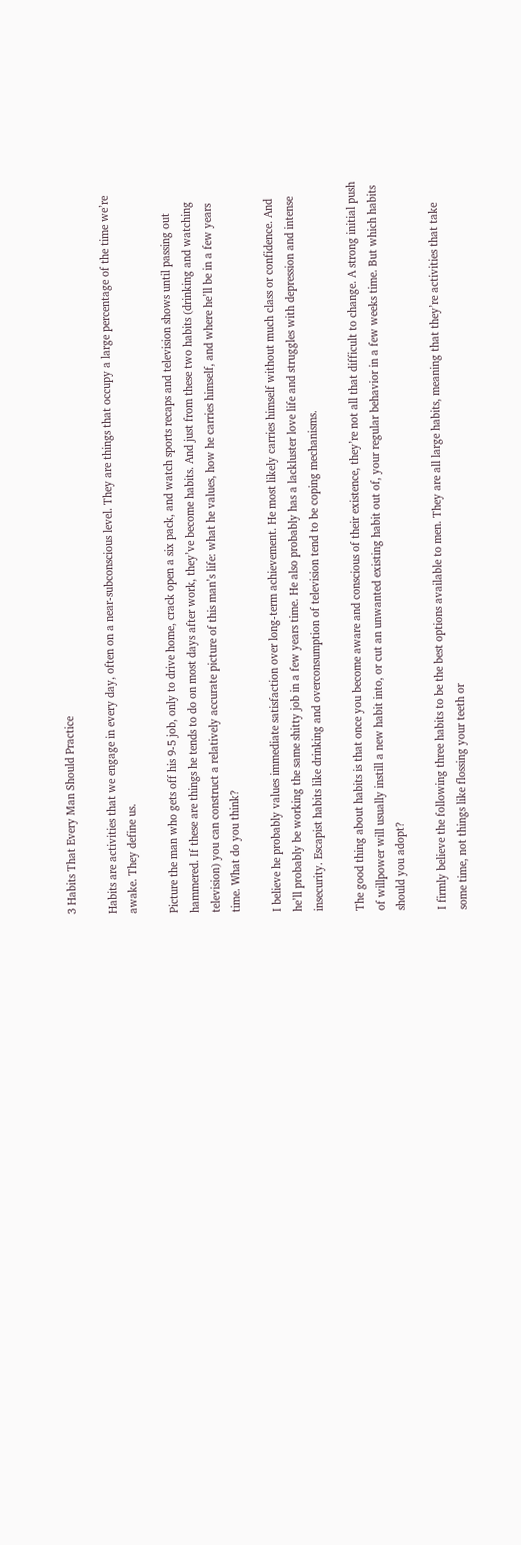3 Habits That Every Man Should Practice

Habits are activities that we engage in every day, often on a near-subconscious level. They are things that occupy a large percentage of the time we’re awake. They define us.

Picture the man who gets off his 9-5 job, only to drive home, crack open a six pack, and watch sports recaps and television shows until passing out hammered. If these are things he tends to do on most days after work, they’ve become habits. And just from these two habits (drinking and watching television) you can construct a relatively accurate picture of this man’s life: what he values, how he carries himself, and where he’ll be in a few years time. What do you think?

I believe he probably values immediate satisfaction over long-term achievement. He most likely carries himself without much class or confidence. And he’ll probably be working the same shitty job in a few years time. He also probably has a lackluster love life and struggles with depression and intense insecurity. Escapist habits like drinking and overconsumption of television tend to be coping mechanisms.

The good thing about habits is that once you become aware and conscious of their existence, they’re not all that difficult to change. A strong initial push of willpower will usually instill a new habit into, or cut an unwanted existing habit out of, your regular behavior in a few weeks time. But which habits should you adopt?

I firmly believe the following three habits to be the best options available to men. They are all large habits, meaning that they’re activities that take some time, not things like flossing your teeth or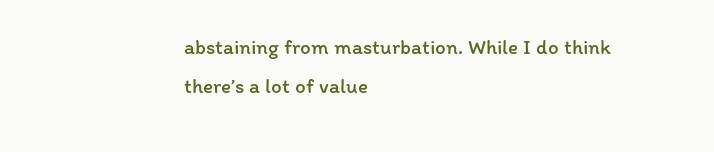abstaining from masturbation. While I do think there’s a lot of value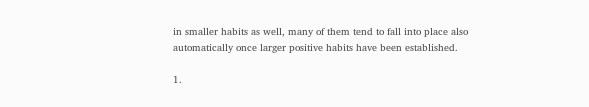in smaller habits as well, many of them tend to fall into place also automatically once larger positive habits have been established.

1.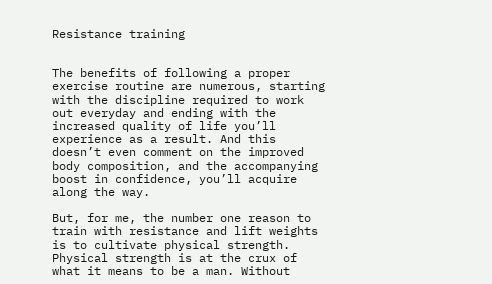Resistance training


The benefits of following a proper exercise routine are numerous, starting with the discipline required to work out everyday and ending with the increased quality of life you’ll experience as a result. And this doesn’t even comment on the improved body composition, and the accompanying boost in confidence, you’ll acquire along the way.

But, for me, the number one reason to train with resistance and lift weights is to cultivate physical strength. Physical strength is at the crux of what it means to be a man. Without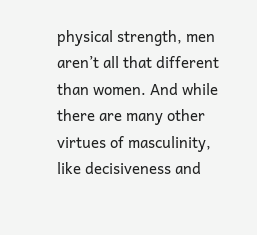physical strength, men aren’t all that different than women. And while there are many other virtues of masculinity, like decisiveness and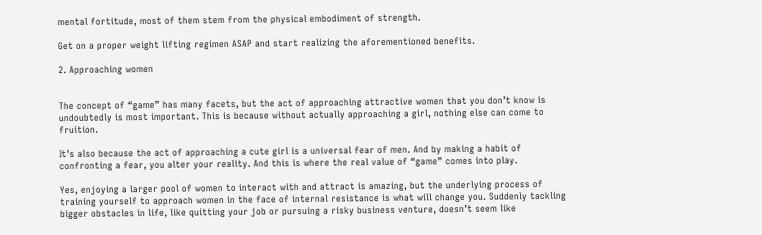mental fortitude, most of them stem from the physical embodiment of strength.

Get on a proper weight lifting regimen ASAP and start realizing the aforementioned benefits.

2. Approaching women


The concept of “game” has many facets, but the act of approaching attractive women that you don’t know is undoubtedly is most important. This is because without actually approaching a girl, nothing else can come to fruition.

It’s also because the act of approaching a cute girl is a universal fear of men. And by making a habit of confronting a fear, you alter your reality. And this is where the real value of “game” comes into play.

Yes, enjoying a larger pool of women to interact with and attract is amazing, but the underlying process of training yourself to approach women in the face of internal resistance is what will change you. Suddenly tackling bigger obstacles in life, like quitting your job or pursuing a risky business venture, doesn’t seem like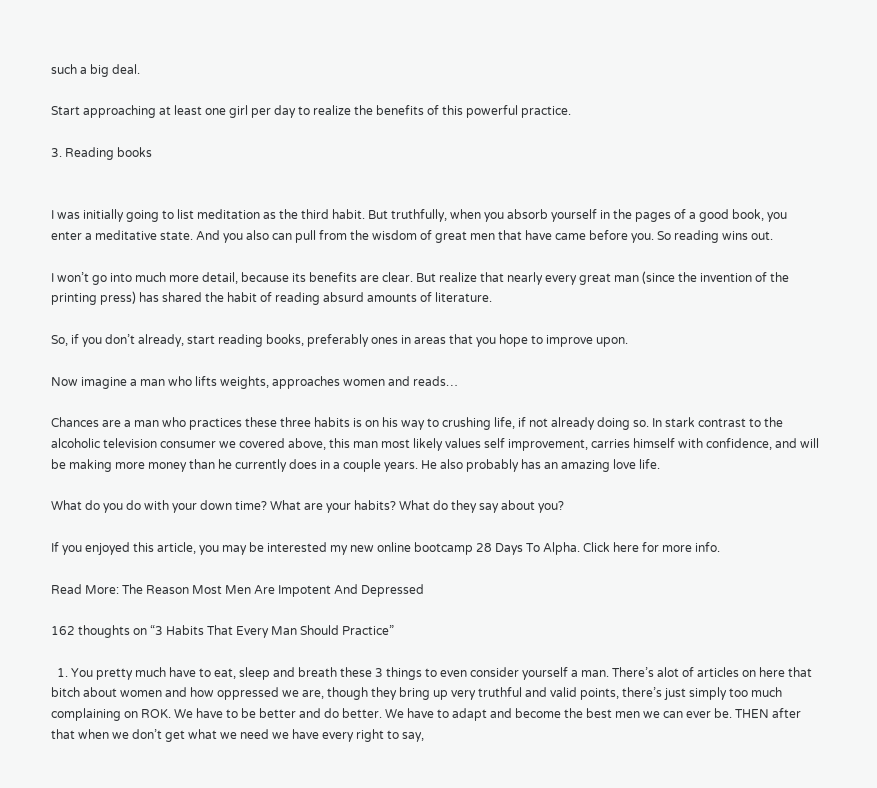such a big deal.

Start approaching at least one girl per day to realize the benefits of this powerful practice.

3. Reading books


I was initially going to list meditation as the third habit. But truthfully, when you absorb yourself in the pages of a good book, you enter a meditative state. And you also can pull from the wisdom of great men that have came before you. So reading wins out.

I won’t go into much more detail, because its benefits are clear. But realize that nearly every great man (since the invention of the printing press) has shared the habit of reading absurd amounts of literature.

So, if you don’t already, start reading books, preferably ones in areas that you hope to improve upon.

Now imagine a man who lifts weights, approaches women and reads…

Chances are a man who practices these three habits is on his way to crushing life, if not already doing so. In stark contrast to the alcoholic television consumer we covered above, this man most likely values self improvement, carries himself with confidence, and will be making more money than he currently does in a couple years. He also probably has an amazing love life.

What do you do with your down time? What are your habits? What do they say about you?

If you enjoyed this article, you may be interested my new online bootcamp 28 Days To Alpha. Click here for more info.

Read More: The Reason Most Men Are Impotent And Depressed

162 thoughts on “3 Habits That Every Man Should Practice”

  1. You pretty much have to eat, sleep and breath these 3 things to even consider yourself a man. There’s alot of articles on here that bitch about women and how oppressed we are, though they bring up very truthful and valid points, there’s just simply too much complaining on ROK. We have to be better and do better. We have to adapt and become the best men we can ever be. THEN after that when we don’t get what we need we have every right to say,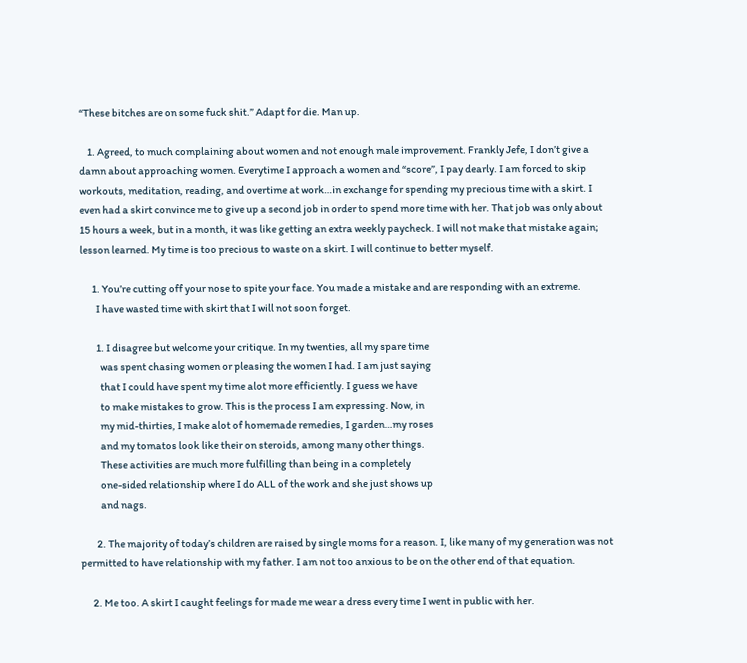“These bitches are on some fuck shit.” Adapt for die. Man up.

    1. Agreed, to much complaining about women and not enough male improvement. Frankly Jefe, I don’t give a damn about approaching women. Everytime I approach a women and “score”, I pay dearly. I am forced to skip workouts, meditation, reading, and overtime at work…in exchange for spending my precious time with a skirt. I even had a skirt convince me to give up a second job in order to spend more time with her. That job was only about 15 hours a week, but in a month, it was like getting an extra weekly paycheck. I will not make that mistake again; lesson learned. My time is too precious to waste on a skirt. I will continue to better myself.

      1. You’re cutting off your nose to spite your face. You made a mistake and are responding with an extreme.
        I have wasted time with skirt that I will not soon forget.

        1. I disagree but welcome your critique. In my twenties, all my spare time
          was spent chasing women or pleasing the women I had. I am just saying
          that I could have spent my time alot more efficiently. I guess we have
          to make mistakes to grow. This is the process I am expressing. Now, in
          my mid-thirties, I make alot of homemade remedies, I garden…my roses
          and my tomatos look like their on steroids, among many other things.
          These activities are much more fulfilling than being in a completely
          one-sided relationship where I do ALL of the work and she just shows up
          and nags.

        2. The majority of today’s children are raised by single moms for a reason. I, like many of my generation was not permitted to have relationship with my father. I am not too anxious to be on the other end of that equation.

      2. Me too. A skirt I caught feelings for made me wear a dress every time I went in public with her.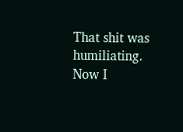That shit was humiliating. Now I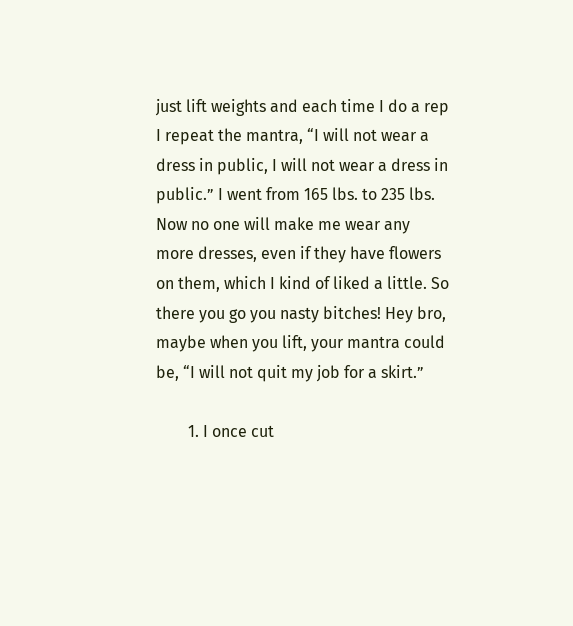just lift weights and each time I do a rep I repeat the mantra, “I will not wear a dress in public, I will not wear a dress in public.” I went from 165 lbs. to 235 lbs. Now no one will make me wear any more dresses, even if they have flowers on them, which I kind of liked a little. So there you go you nasty bitches! Hey bro, maybe when you lift, your mantra could be, “I will not quit my job for a skirt.”

        1. I once cut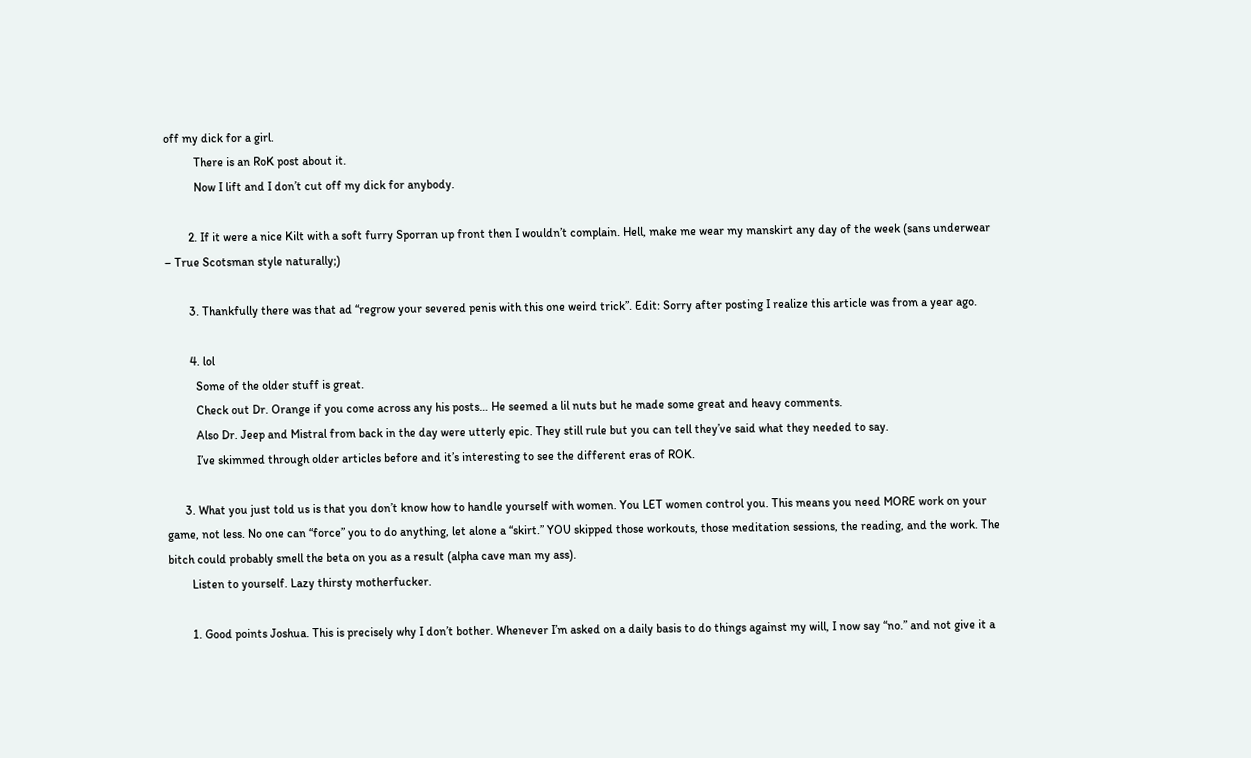off my dick for a girl.
          There is an RoK post about it.
          Now I lift and I don’t cut off my dick for anybody.

        2. If it were a nice Kilt with a soft furry Sporran up front then I wouldn’t complain. Hell, make me wear my manskirt any day of the week (sans underwear – True Scotsman style naturally;)

        3. Thankfully there was that ad “regrow your severed penis with this one weird trick”. Edit: Sorry after posting I realize this article was from a year ago.

        4. lol
          Some of the older stuff is great.
          Check out Dr. Orange if you come across any his posts… He seemed a lil nuts but he made some great and heavy comments.
          Also Dr. Jeep and Mistral from back in the day were utterly epic. They still rule but you can tell they’ve said what they needed to say.
          I’ve skimmed through older articles before and it’s interesting to see the different eras of ROK.

      3. What you just told us is that you don’t know how to handle yourself with women. You LET women control you. This means you need MORE work on your game, not less. No one can “force” you to do anything, let alone a “skirt.” YOU skipped those workouts, those meditation sessions, the reading, and the work. The bitch could probably smell the beta on you as a result (alpha cave man my ass).
        Listen to yourself. Lazy thirsty motherfucker.

        1. Good points Joshua. This is precisely why I don’t bother. Whenever I’m asked on a daily basis to do things against my will, I now say “no.” and not give it a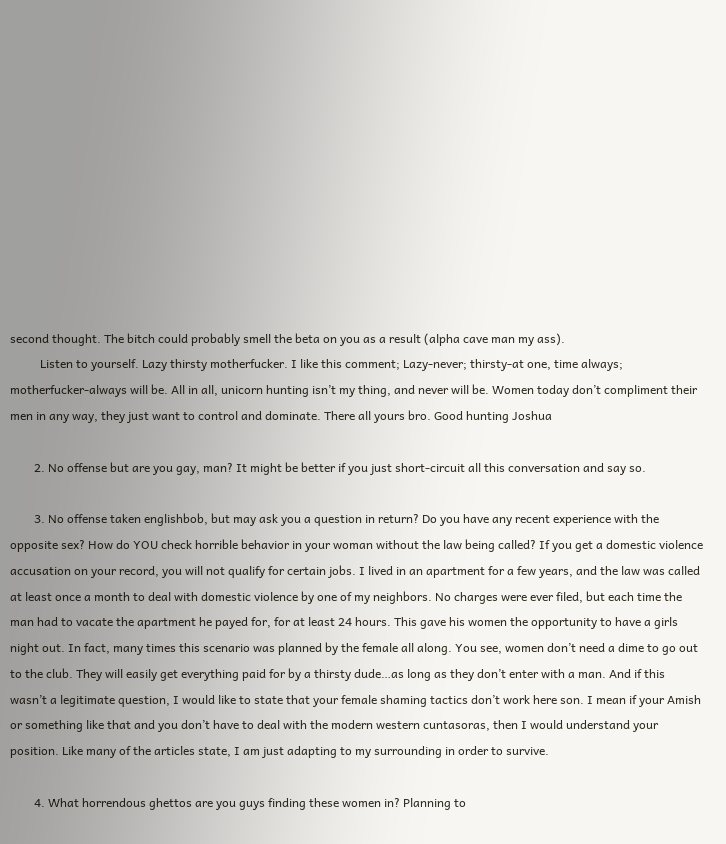second thought. The bitch could probably smell the beta on you as a result (alpha cave man my ass).
          Listen to yourself. Lazy thirsty motherfucker. I like this comment; Lazy-never; thirsty-at one, time always; motherfucker-always will be. All in all, unicorn hunting isn’t my thing, and never will be. Women today don’t compliment their men in any way, they just want to control and dominate. There all yours bro. Good hunting Joshua

        2. No offense but are you gay, man? It might be better if you just short-circuit all this conversation and say so.

        3. No offense taken englishbob, but may ask you a question in return? Do you have any recent experience with the opposite sex? How do YOU check horrible behavior in your woman without the law being called? If you get a domestic violence accusation on your record, you will not qualify for certain jobs. I lived in an apartment for a few years, and the law was called at least once a month to deal with domestic violence by one of my neighbors. No charges were ever filed, but each time the man had to vacate the apartment he payed for, for at least 24 hours. This gave his women the opportunity to have a girls night out. In fact, many times this scenario was planned by the female all along. You see, women don’t need a dime to go out to the club. They will easily get everything paid for by a thirsty dude…as long as they don’t enter with a man. And if this wasn’t a legitimate question, I would like to state that your female shaming tactics don’t work here son. I mean if your Amish or something like that and you don’t have to deal with the modern western cuntasoras, then I would understand your position. Like many of the articles state, I am just adapting to my surrounding in order to survive.

        4. What horrendous ghettos are you guys finding these women in? Planning to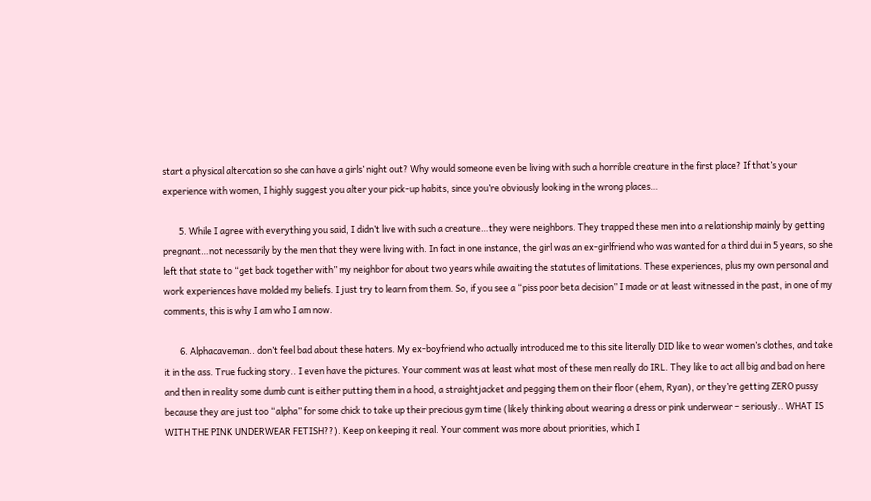start a physical altercation so she can have a girls’ night out? Why would someone even be living with such a horrible creature in the first place? If that’s your experience with women, I highly suggest you alter your pick-up habits, since you’re obviously looking in the wrong places…

        5. While I agree with everything you said, I didn’t live with such a creature…they were neighbors. They trapped these men into a relationship mainly by getting pregnant…not necessarily by the men that they were living with. In fact in one instance, the girl was an ex-girlfriend who was wanted for a third dui in 5 years, so she left that state to “get back together with” my neighbor for about two years while awaiting the statutes of limitations. These experiences, plus my own personal and work experiences have molded my beliefs. I just try to learn from them. So, if you see a “piss poor beta decision” I made or at least witnessed in the past, in one of my comments, this is why I am who I am now.

        6. Alphacaveman.. don’t feel bad about these haters. My ex-boyfriend who actually introduced me to this site literally DID like to wear women’s clothes, and take it in the ass. True fucking story.. I even have the pictures. Your comment was at least what most of these men really do IRL. They like to act all big and bad on here and then in reality some dumb cunt is either putting them in a hood, a straightjacket and pegging them on their floor (ehem, Ryan), or they’re getting ZERO pussy because they are just too “alpha” for some chick to take up their precious gym time (likely thinking about wearing a dress or pink underwear – seriously.. WHAT IS WITH THE PINK UNDERWEAR FETISH??). Keep on keeping it real. Your comment was more about priorities, which I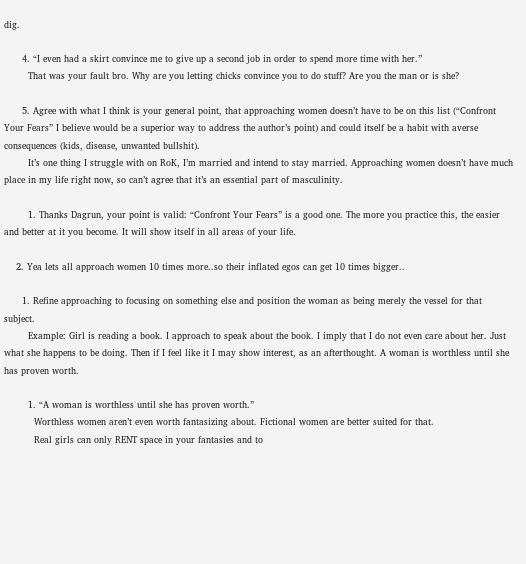dig.

      4. “I even had a skirt convince me to give up a second job in order to spend more time with her.”
        That was your fault bro. Why are you letting chicks convince you to do stuff? Are you the man or is she?

      5. Agree with what I think is your general point, that approaching women doesn’t have to be on this list (“Confront Your Fears” I believe would be a superior way to address the author’s point) and could itself be a habit with averse consequences (kids, disease, unwanted bullshit).
        It’s one thing I struggle with on RoK, I’m married and intend to stay married. Approaching women doesn’t have much place in my life right now, so can’t agree that it’s an essential part of masculinity.

        1. Thanks Dagrun, your point is valid: “Confront Your Fears” is a good one. The more you practice this, the easier and better at it you become. It will show itself in all areas of your life.

    2. Yea lets all approach women 10 times more..so their inflated egos can get 10 times bigger..

      1. Refine approaching to focusing on something else and position the woman as being merely the vessel for that subject.
        Example: Girl is reading a book. I approach to speak about the book. I imply that I do not even care about her. Just what she happens to be doing. Then if I feel like it I may show interest, as an afterthought. A woman is worthless until she has proven worth.

        1. “A woman is worthless until she has proven worth.”
          Worthless women aren’t even worth fantasizing about. Fictional women are better suited for that.
          Real girls can only RENT space in your fantasies and to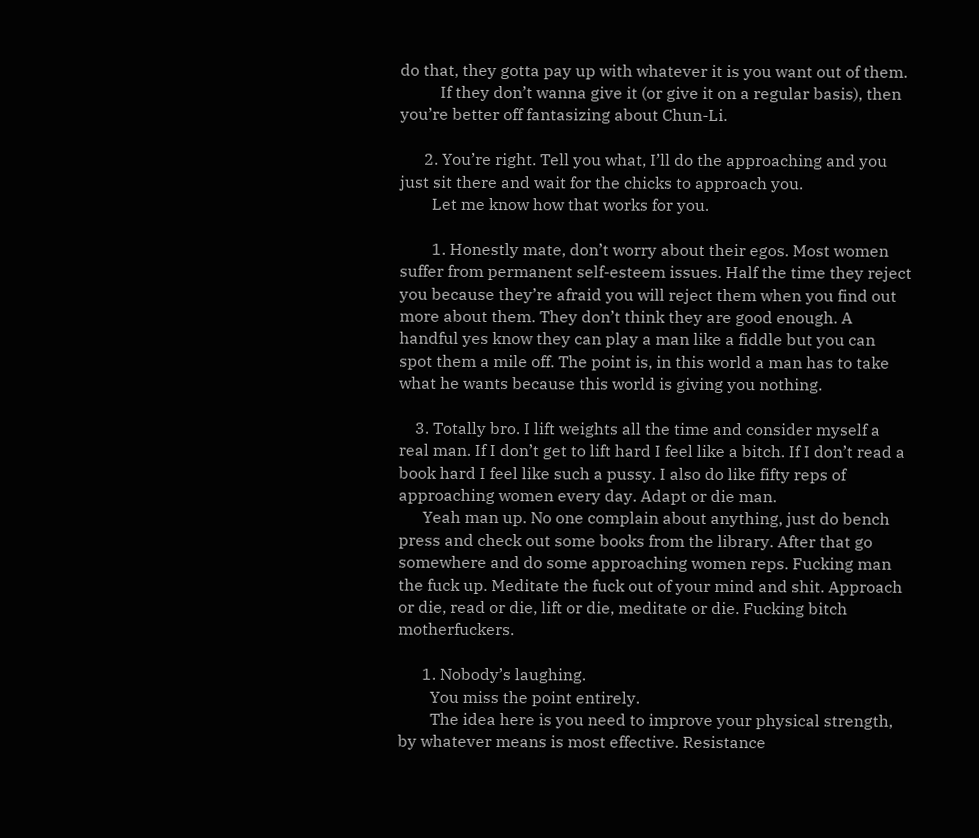do that, they gotta pay up with whatever it is you want out of them.
          If they don’t wanna give it (or give it on a regular basis), then you’re better off fantasizing about Chun-Li.

      2. You’re right. Tell you what, I’ll do the approaching and you just sit there and wait for the chicks to approach you.
        Let me know how that works for you.

        1. Honestly mate, don’t worry about their egos. Most women suffer from permanent self-esteem issues. Half the time they reject you because they’re afraid you will reject them when you find out more about them. They don’t think they are good enough. A handful yes know they can play a man like a fiddle but you can spot them a mile off. The point is, in this world a man has to take what he wants because this world is giving you nothing.

    3. Totally bro. I lift weights all the time and consider myself a real man. If I don’t get to lift hard I feel like a bitch. If I don’t read a book hard I feel like such a pussy. I also do like fifty reps of approaching women every day. Adapt or die man.
      Yeah man up. No one complain about anything, just do bench press and check out some books from the library. After that go somewhere and do some approaching women reps. Fucking man the fuck up. Meditate the fuck out of your mind and shit. Approach or die, read or die, lift or die, meditate or die. Fucking bitch motherfuckers.

      1. Nobody’s laughing.
        You miss the point entirely.
        The idea here is you need to improve your physical strength, by whatever means is most effective. Resistance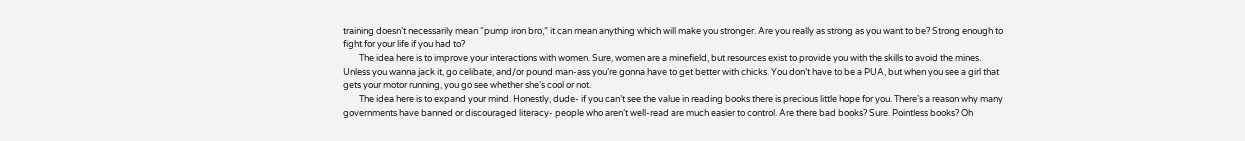training doesn’t necessarily mean “pump iron bro,” it can mean anything which will make you stronger. Are you really as strong as you want to be? Strong enough to fight for your life if you had to?
        The idea here is to improve your interactions with women. Sure, women are a minefield, but resources exist to provide you with the skills to avoid the mines. Unless you wanna jack it, go celibate, and/or pound man-ass you’re gonna have to get better with chicks. You don’t have to be a PUA, but when you see a girl that gets your motor running, you go see whether she’s cool or not.
        The idea here is to expand your mind. Honestly, dude- if you can’t see the value in reading books there is precious little hope for you. There’s a reason why many governments have banned or discouraged literacy- people who aren’t well-read are much easier to control. Are there bad books? Sure. Pointless books? Oh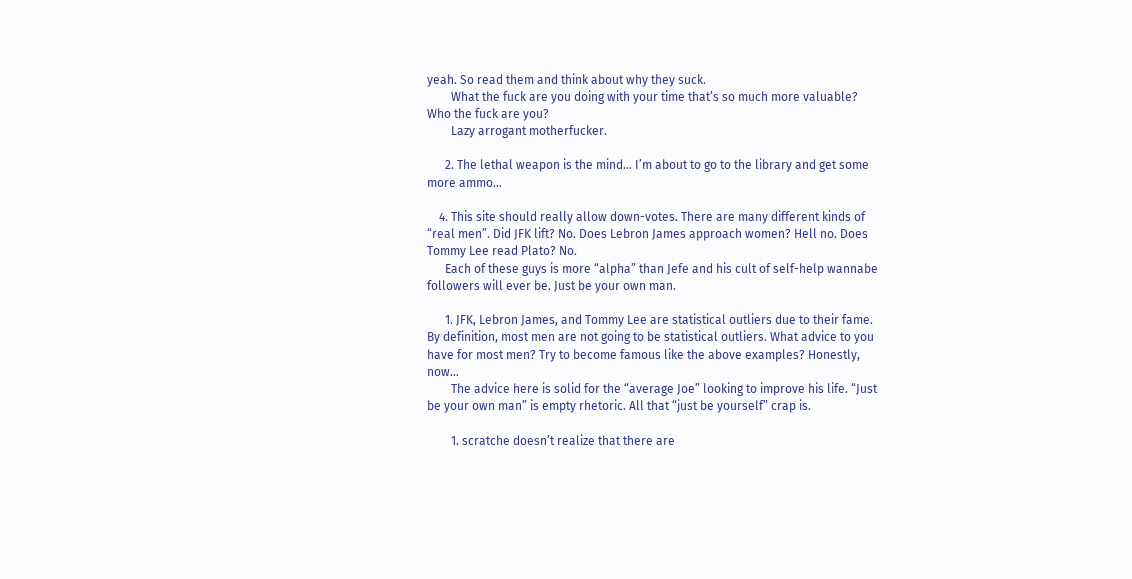yeah. So read them and think about why they suck.
        What the fuck are you doing with your time that’s so much more valuable? Who the fuck are you?
        Lazy arrogant motherfucker.

      2. The lethal weapon is the mind… I’m about to go to the library and get some more ammo…

    4. This site should really allow down-votes. There are many different kinds of “real men”. Did JFK lift? No. Does Lebron James approach women? Hell no. Does Tommy Lee read Plato? No.
      Each of these guys is more “alpha” than Jefe and his cult of self-help wannabe followers will ever be. Just be your own man.

      1. JFK, Lebron James, and Tommy Lee are statistical outliers due to their fame. By definition, most men are not going to be statistical outliers. What advice to you have for most men? Try to become famous like the above examples? Honestly, now…
        The advice here is solid for the “average Joe” looking to improve his life. “Just be your own man” is empty rhetoric. All that “just be yourself” crap is.

        1. scratche doesn’t realize that there are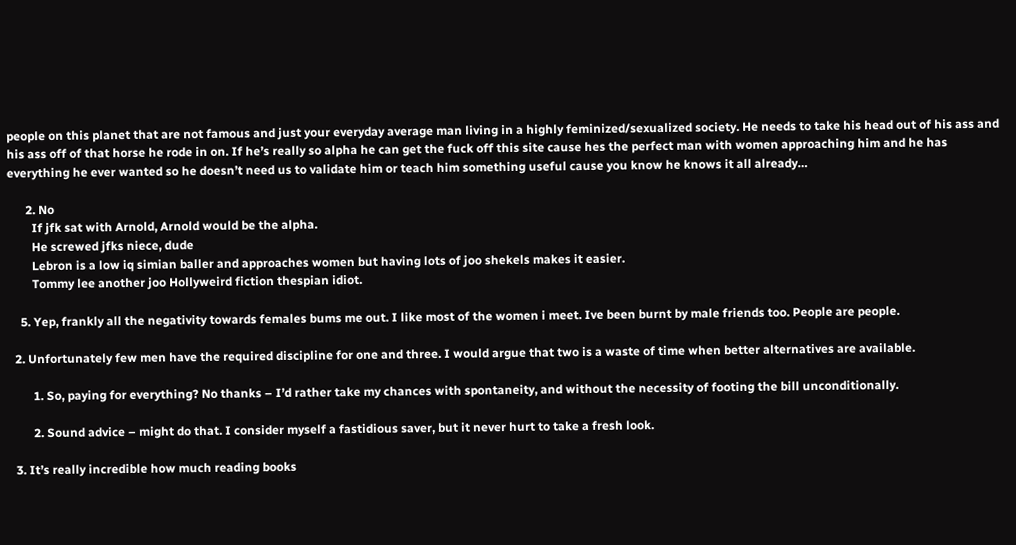people on this planet that are not famous and just your everyday average man living in a highly feminized/sexualized society. He needs to take his head out of his ass and his ass off of that horse he rode in on. If he’s really so alpha he can get the fuck off this site cause hes the perfect man with women approaching him and he has everything he ever wanted so he doesn’t need us to validate him or teach him something useful cause you know he knows it all already…

      2. No
        If jfk sat with Arnold, Arnold would be the alpha.
        He screwed jfks niece, dude
        Lebron is a low iq simian baller and approaches women but having lots of joo shekels makes it easier.
        Tommy lee another joo Hollyweird fiction thespian idiot.

    5. Yep, frankly all the negativity towards females bums me out. I like most of the women i meet. Ive been burnt by male friends too. People are people.

  2. Unfortunately few men have the required discipline for one and three. I would argue that two is a waste of time when better alternatives are available.

        1. So, paying for everything? No thanks – I’d rather take my chances with spontaneity, and without the necessity of footing the bill unconditionally.

        2. Sound advice – might do that. I consider myself a fastidious saver, but it never hurt to take a fresh look.

  3. It’s really incredible how much reading books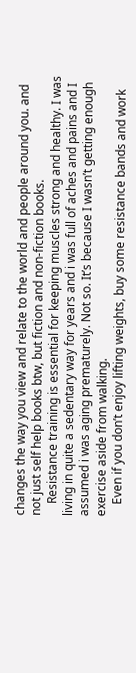changes the way you view and relate to the world and people around you. and not just self help books btw, but fiction and non-fiction books.
    Resistance training is essential for keeping muscles strong and healthy. I was living in quite a sedentary way for years and i was full of aches and pains and I assumed i was aging prematurely. Not so. It’s because I wasn’t getting enough exercise aside from walking.
    Even if you don’t enjoy lifting weights, buy some resistance bands and work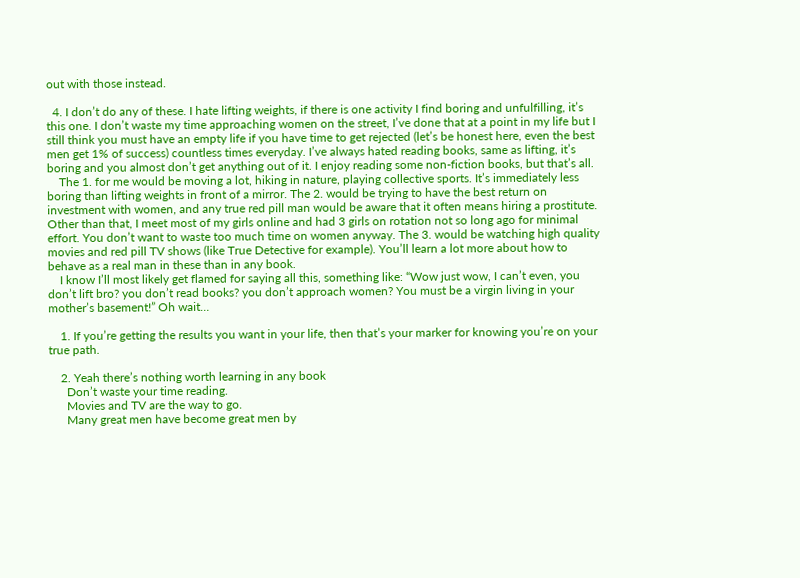out with those instead.

  4. I don’t do any of these. I hate lifting weights, if there is one activity I find boring and unfulfilling, it’s this one. I don’t waste my time approaching women on the street, I’ve done that at a point in my life but I still think you must have an empty life if you have time to get rejected (let’s be honest here, even the best men get 1% of success) countless times everyday. I’ve always hated reading books, same as lifting, it’s boring and you almost don’t get anything out of it. I enjoy reading some non-fiction books, but that’s all.
    The 1. for me would be moving a lot, hiking in nature, playing collective sports. It’s immediately less boring than lifting weights in front of a mirror. The 2. would be trying to have the best return on investment with women, and any true red pill man would be aware that it often means hiring a prostitute. Other than that, I meet most of my girls online and had 3 girls on rotation not so long ago for minimal effort. You don’t want to waste too much time on women anyway. The 3. would be watching high quality movies and red pill TV shows (like True Detective for example). You’ll learn a lot more about how to behave as a real man in these than in any book.
    I know I’ll most likely get flamed for saying all this, something like: “Wow just wow, I can’t even, you don’t lift bro? you don’t read books? you don’t approach women? You must be a virgin living in your mother’s basement!” Oh wait…

    1. If you’re getting the results you want in your life, then that’s your marker for knowing you’re on your true path.

    2. Yeah there’s nothing worth learning in any book
      Don’t waste your time reading.
      Movies and TV are the way to go.
      Many great men have become great men by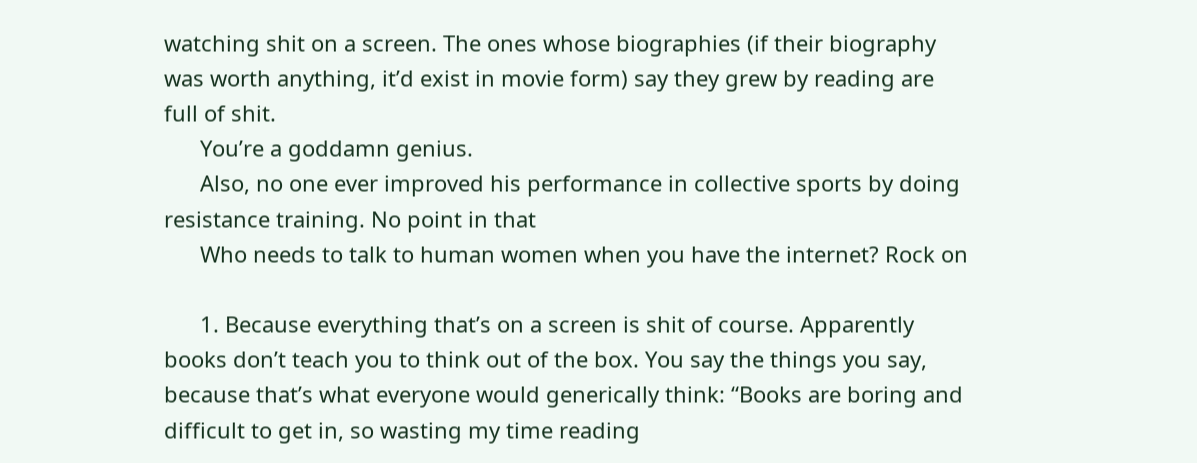watching shit on a screen. The ones whose biographies (if their biography was worth anything, it’d exist in movie form) say they grew by reading are full of shit.
      You’re a goddamn genius.
      Also, no one ever improved his performance in collective sports by doing resistance training. No point in that
      Who needs to talk to human women when you have the internet? Rock on

      1. Because everything that’s on a screen is shit of course. Apparently books don’t teach you to think out of the box. You say the things you say, because that’s what everyone would generically think: “Books are boring and difficult to get in, so wasting my time reading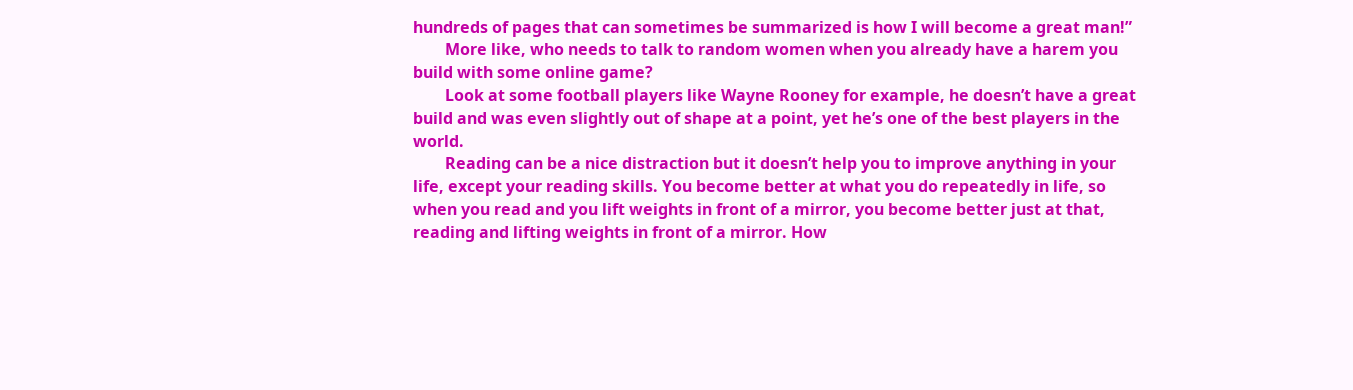hundreds of pages that can sometimes be summarized is how I will become a great man!”
        More like, who needs to talk to random women when you already have a harem you build with some online game?
        Look at some football players like Wayne Rooney for example, he doesn’t have a great build and was even slightly out of shape at a point, yet he’s one of the best players in the world.
        Reading can be a nice distraction but it doesn’t help you to improve anything in your life, except your reading skills. You become better at what you do repeatedly in life, so when you read and you lift weights in front of a mirror, you become better just at that, reading and lifting weights in front of a mirror. How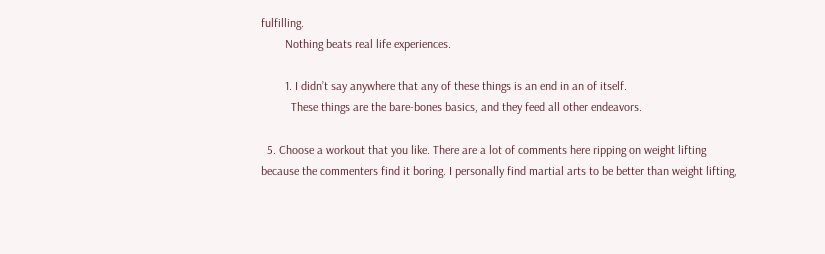fulfilling.
        Nothing beats real life experiences.

        1. I didn’t say anywhere that any of these things is an end in an of itself.
          These things are the bare-bones basics, and they feed all other endeavors.

  5. Choose a workout that you like. There are a lot of comments here ripping on weight lifting because the commenters find it boring. I personally find martial arts to be better than weight lifting,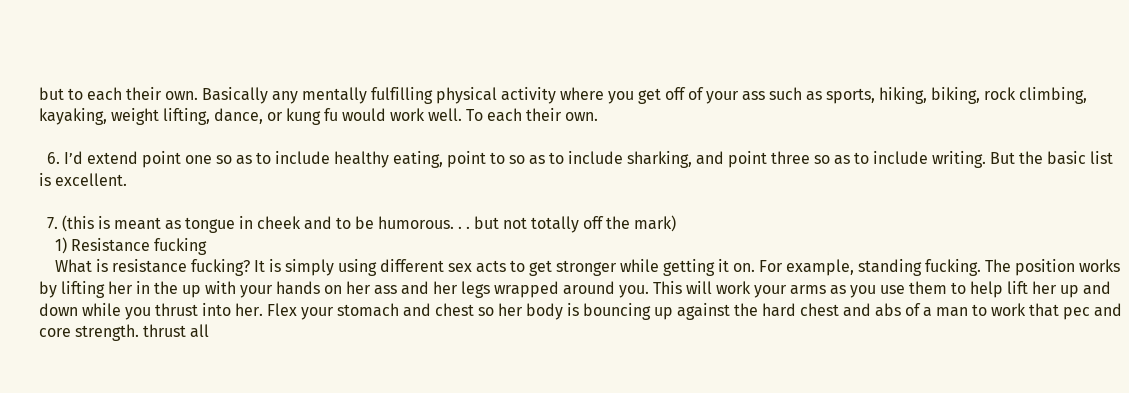but to each their own. Basically any mentally fulfilling physical activity where you get off of your ass such as sports, hiking, biking, rock climbing, kayaking, weight lifting, dance, or kung fu would work well. To each their own.

  6. I’d extend point one so as to include healthy eating, point to so as to include sharking, and point three so as to include writing. But the basic list is excellent.

  7. (this is meant as tongue in cheek and to be humorous. . . but not totally off the mark)
    1) Resistance fucking
    What is resistance fucking? It is simply using different sex acts to get stronger while getting it on. For example, standing fucking. The position works by lifting her in the up with your hands on her ass and her legs wrapped around you. This will work your arms as you use them to help lift her up and down while you thrust into her. Flex your stomach and chest so her body is bouncing up against the hard chest and abs of a man to work that pec and core strength. thrust all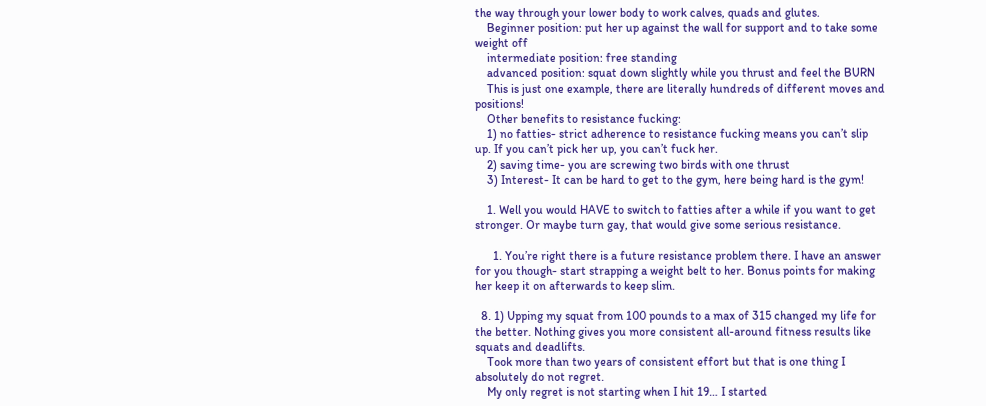the way through your lower body to work calves, quads and glutes.
    Beginner position: put her up against the wall for support and to take some weight off
    intermediate position: free standing
    advanced position: squat down slightly while you thrust and feel the BURN
    This is just one example, there are literally hundreds of different moves and positions!
    Other benefits to resistance fucking:
    1) no fatties- strict adherence to resistance fucking means you can’t slip up. If you can’t pick her up, you can’t fuck her.
    2) saving time- you are screwing two birds with one thrust
    3) Interest- It can be hard to get to the gym, here being hard is the gym!

    1. Well you would HAVE to switch to fatties after a while if you want to get stronger. Or maybe turn gay, that would give some serious resistance.

      1. You’re right there is a future resistance problem there. I have an answer for you though- start strapping a weight belt to her. Bonus points for making her keep it on afterwards to keep slim.

  8. 1) Upping my squat from 100 pounds to a max of 315 changed my life for the better. Nothing gives you more consistent all-around fitness results like squats and deadlifts.
    Took more than two years of consistent effort but that is one thing I absolutely do not regret.
    My only regret is not starting when I hit 19… I started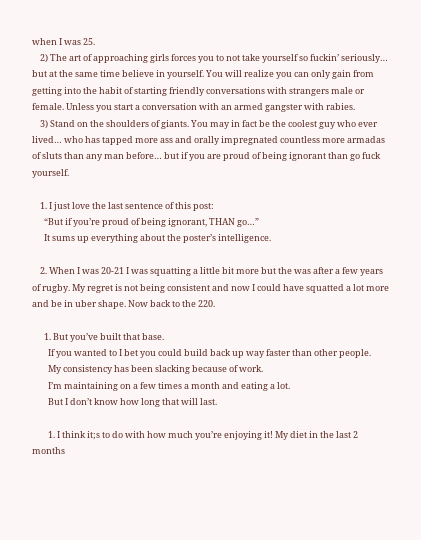when I was 25.
    2) The art of approaching girls forces you to not take yourself so fuckin’ seriously… but at the same time believe in yourself. You will realize you can only gain from getting into the habit of starting friendly conversations with strangers male or female. Unless you start a conversation with an armed gangster with rabies.
    3) Stand on the shoulders of giants. You may in fact be the coolest guy who ever lived… who has tapped more ass and orally impregnated countless more armadas of sluts than any man before… but if you are proud of being ignorant than go fuck yourself.

    1. I just love the last sentence of this post:
      “But if you’re proud of being ignorant, THAN go…”
      It sums up everything about the poster’s intelligence.

    2. When I was 20-21 I was squatting a little bit more but the was after a few years of rugby. My regret is not being consistent and now I could have squatted a lot more and be in uber shape. Now back to the 220.

      1. But you’ve built that base.
        If you wanted to I bet you could build back up way faster than other people.
        My consistency has been slacking because of work.
        I’m maintaining on a few times a month and eating a lot.
        But I don’t know how long that will last.

        1. I think it;s to do with how much you’re enjoying it! My diet in the last 2 months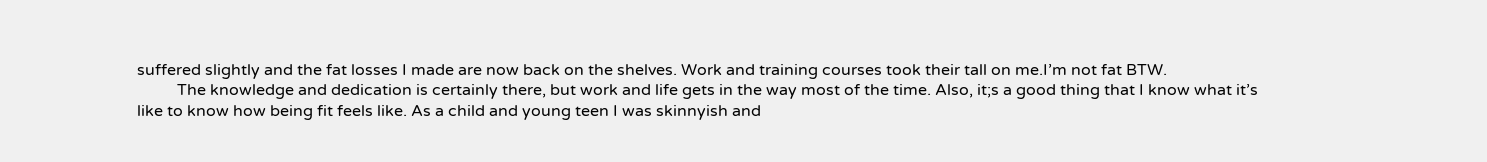suffered slightly and the fat losses I made are now back on the shelves. Work and training courses took their tall on me.I’m not fat BTW.
          The knowledge and dedication is certainly there, but work and life gets in the way most of the time. Also, it;s a good thing that I know what it’s like to know how being fit feels like. As a child and young teen I was skinnyish and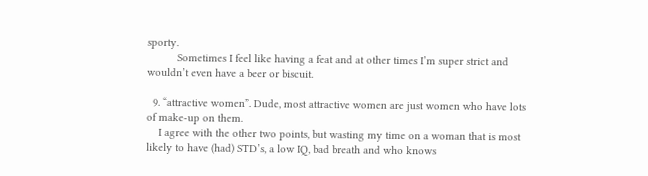sporty.
          Sometimes I feel like having a feat and at other times I’m super strict and wouldn’t even have a beer or biscuit.

  9. “attractive women”. Dude, most attractive women are just women who have lots of make-up on them.
    I agree with the other two points, but wasting my time on a woman that is most likely to have (had) STD’s, a low IQ, bad breath and who knows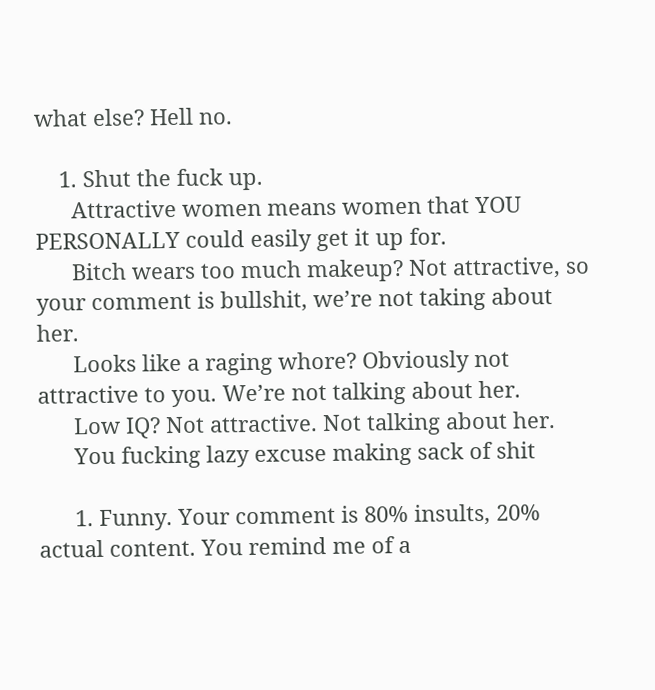what else? Hell no.

    1. Shut the fuck up.
      Attractive women means women that YOU PERSONALLY could easily get it up for.
      Bitch wears too much makeup? Not attractive, so your comment is bullshit, we’re not taking about her.
      Looks like a raging whore? Obviously not attractive to you. We’re not talking about her.
      Low IQ? Not attractive. Not talking about her.
      You fucking lazy excuse making sack of shit

      1. Funny. Your comment is 80% insults, 20% actual content. You remind me of a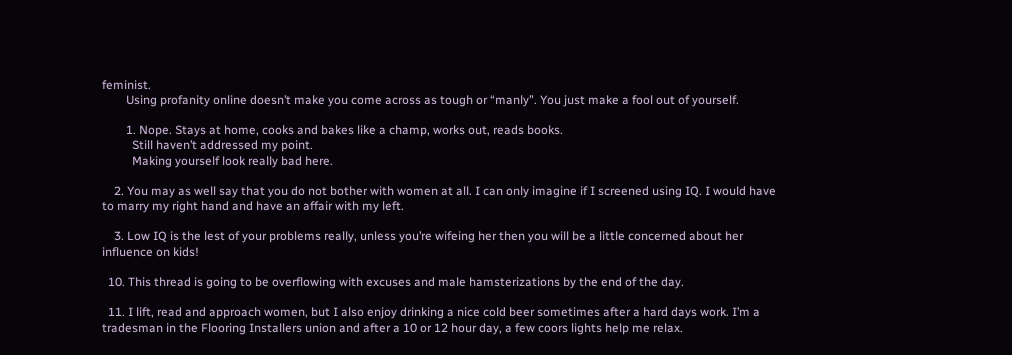feminist.
        Using profanity online doesn’t make you come across as tough or “manly”. You just make a fool out of yourself.

        1. Nope. Stays at home, cooks and bakes like a champ, works out, reads books.
          Still haven’t addressed my point.
          Making yourself look really bad here.

    2. You may as well say that you do not bother with women at all. I can only imagine if I screened using IQ. I would have to marry my right hand and have an affair with my left.

    3. Low IQ is the lest of your problems really, unless you’re wifeing her then you will be a little concerned about her influence on kids!

  10. This thread is going to be overflowing with excuses and male hamsterizations by the end of the day.

  11. I lift, read and approach women, but I also enjoy drinking a nice cold beer sometimes after a hard days work. I’m a tradesman in the Flooring Installers union and after a 10 or 12 hour day, a few coors lights help me relax.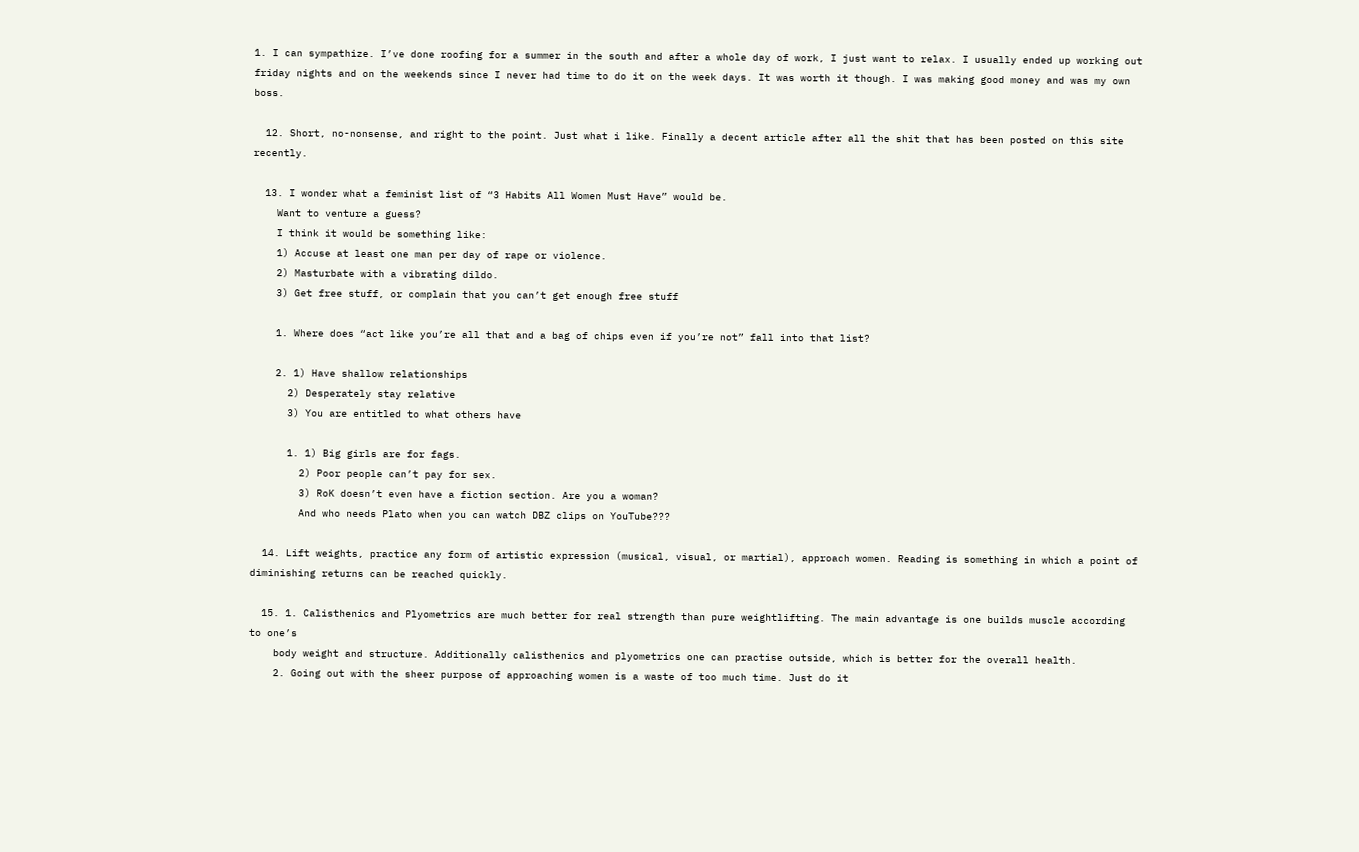1. I can sympathize. I’ve done roofing for a summer in the south and after a whole day of work, I just want to relax. I usually ended up working out friday nights and on the weekends since I never had time to do it on the week days. It was worth it though. I was making good money and was my own boss.

  12. Short, no-nonsense, and right to the point. Just what i like. Finally a decent article after all the shit that has been posted on this site recently.

  13. I wonder what a feminist list of “3 Habits All Women Must Have” would be.
    Want to venture a guess?
    I think it would be something like:
    1) Accuse at least one man per day of rape or violence.
    2) Masturbate with a vibrating dildo.
    3) Get free stuff, or complain that you can’t get enough free stuff

    1. Where does “act like you’re all that and a bag of chips even if you’re not” fall into that list?

    2. 1) Have shallow relationships
      2) Desperately stay relative
      3) You are entitled to what others have

      1. 1) Big girls are for fags.
        2) Poor people can’t pay for sex.
        3) RoK doesn’t even have a fiction section. Are you a woman?
        And who needs Plato when you can watch DBZ clips on YouTube???

  14. Lift weights, practice any form of artistic expression (musical, visual, or martial), approach women. Reading is something in which a point of diminishing returns can be reached quickly.

  15. 1. Calisthenics and Plyometrics are much better for real strength than pure weightlifting. The main advantage is one builds muscle according to one’s
    body weight and structure. Additionally calisthenics and plyometrics one can practise outside, which is better for the overall health.
    2. Going out with the sheer purpose of approaching women is a waste of too much time. Just do it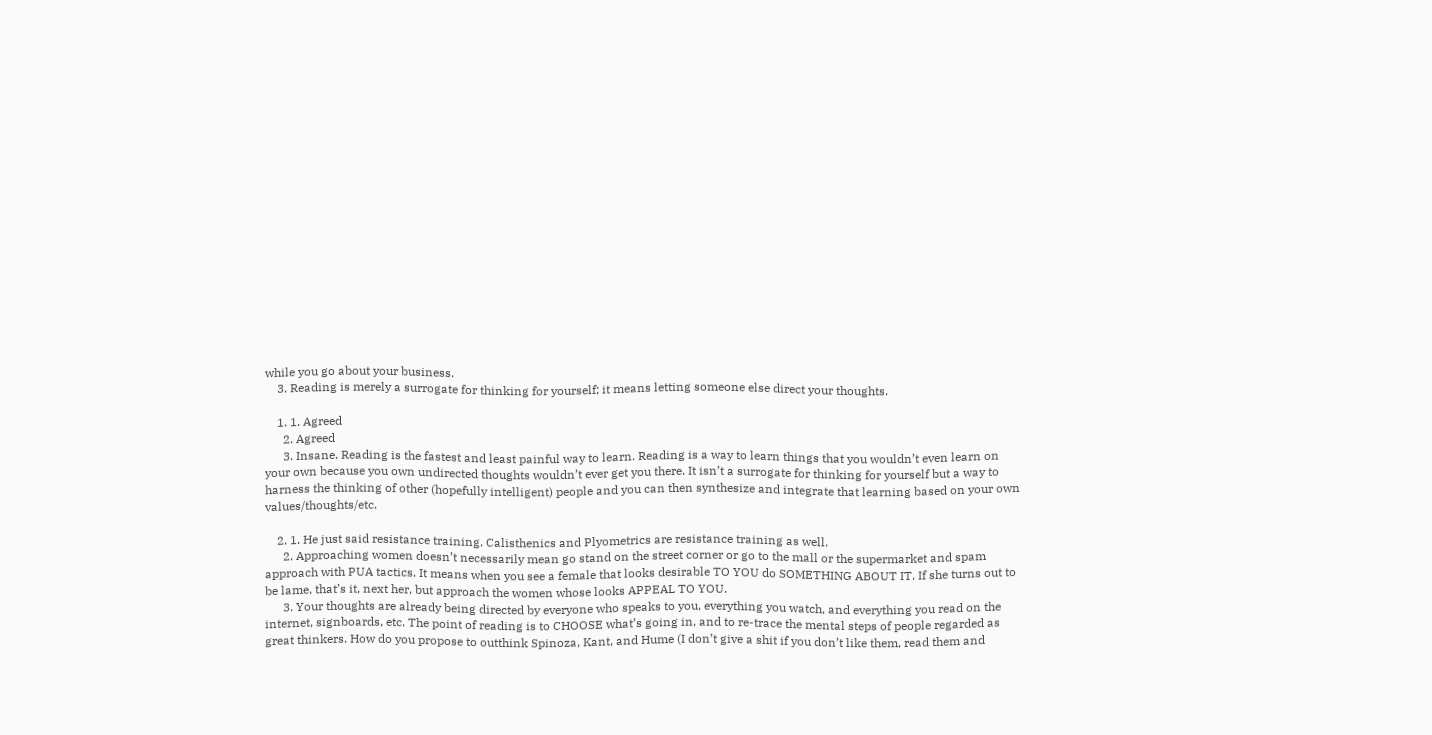while you go about your business.
    3. Reading is merely a surrogate for thinking for yourself; it means letting someone else direct your thoughts.

    1. 1. Agreed
      2. Agreed
      3. Insane. Reading is the fastest and least painful way to learn. Reading is a way to learn things that you wouldn’t even learn on your own because you own undirected thoughts wouldn’t ever get you there. It isn’t a surrogate for thinking for yourself but a way to harness the thinking of other (hopefully intelligent) people and you can then synthesize and integrate that learning based on your own values/thoughts/etc.

    2. 1. He just said resistance training. Calisthenics and Plyometrics are resistance training as well.
      2. Approaching women doesn’t necessarily mean go stand on the street corner or go to the mall or the supermarket and spam approach with PUA tactics. It means when you see a female that looks desirable TO YOU do SOMETHING ABOUT IT. If she turns out to be lame, that’s it, next her, but approach the women whose looks APPEAL TO YOU.
      3. Your thoughts are already being directed by everyone who speaks to you, everything you watch, and everything you read on the internet, signboards, etc. The point of reading is to CHOOSE what’s going in, and to re-trace the mental steps of people regarded as great thinkers. How do you propose to outthink Spinoza, Kant, and Hume (I don’t give a shit if you don’t like them, read them and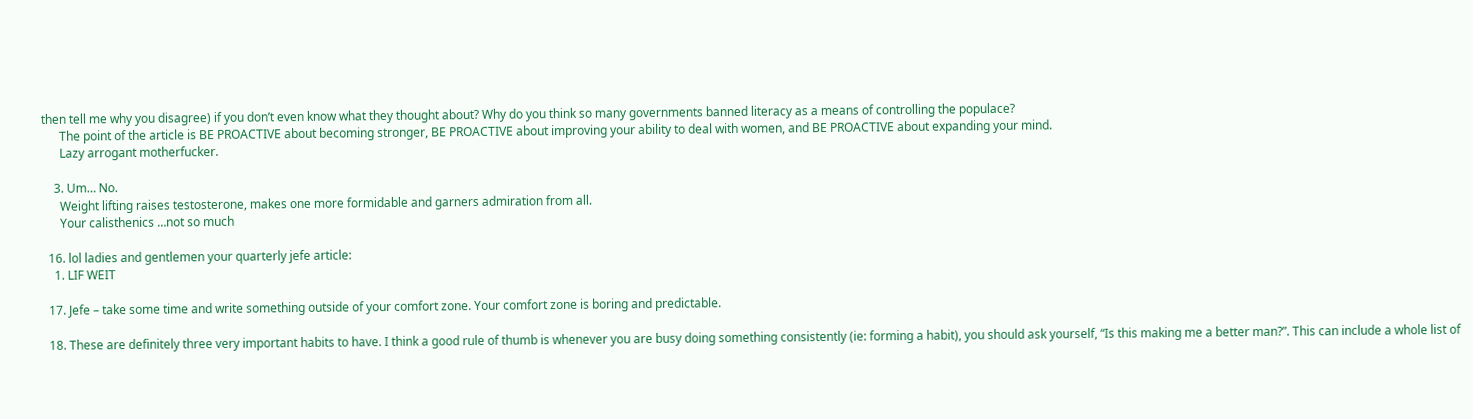then tell me why you disagree) if you don’t even know what they thought about? Why do you think so many governments banned literacy as a means of controlling the populace?
      The point of the article is BE PROACTIVE about becoming stronger, BE PROACTIVE about improving your ability to deal with women, and BE PROACTIVE about expanding your mind.
      Lazy arrogant motherfucker.

    3. Um… No.
      Weight lifting raises testosterone, makes one more formidable and garners admiration from all.
      Your calisthenics …not so much

  16. lol ladies and gentlemen your quarterly jefe article:
    1. LIF WEIT

  17. Jefe – take some time and write something outside of your comfort zone. Your comfort zone is boring and predictable.

  18. These are definitely three very important habits to have. I think a good rule of thumb is whenever you are busy doing something consistently (ie: forming a habit), you should ask yourself, “Is this making me a better man?”. This can include a whole list of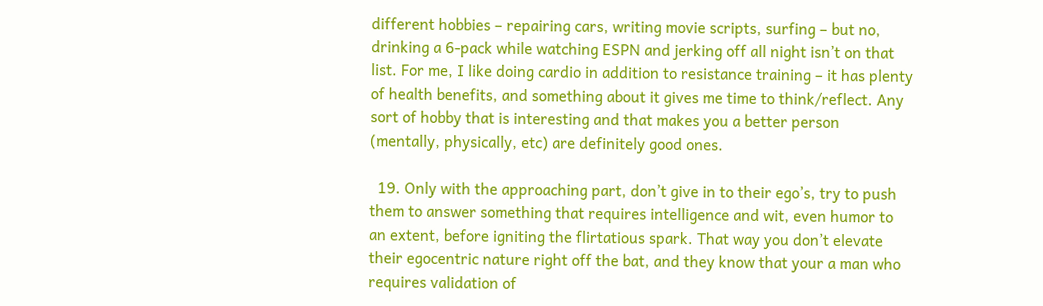different hobbies – repairing cars, writing movie scripts, surfing – but no, drinking a 6-pack while watching ESPN and jerking off all night isn’t on that list. For me, I like doing cardio in addition to resistance training – it has plenty of health benefits, and something about it gives me time to think/reflect. Any sort of hobby that is interesting and that makes you a better person (mentally, physically, etc) are definitely good ones.

  19. Only with the approaching part, don’t give in to their ego’s, try to push them to answer something that requires intelligence and wit, even humor to an extent, before igniting the flirtatious spark. That way you don’t elevate their egocentric nature right off the bat, and they know that your a man who requires validation of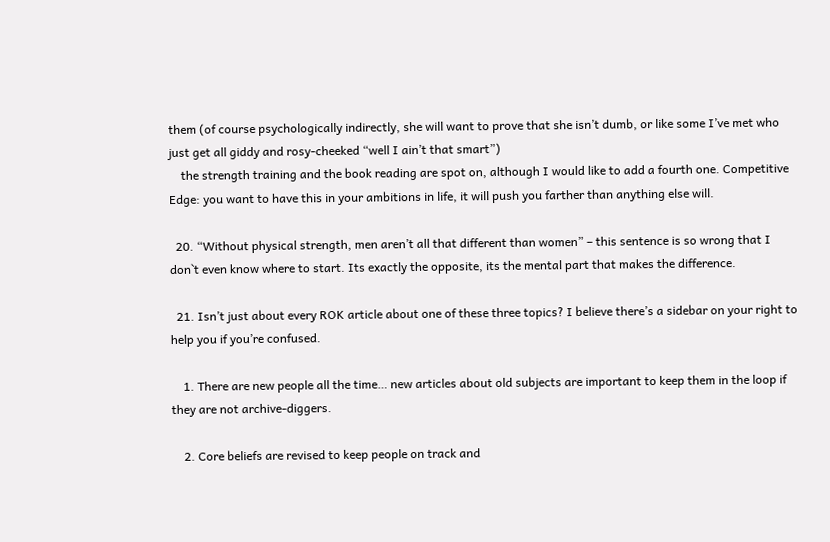them (of course psychologically indirectly, she will want to prove that she isn’t dumb, or like some I’ve met who just get all giddy and rosy-cheeked “well I ain’t that smart”)
    the strength training and the book reading are spot on, although I would like to add a fourth one. Competitive Edge: you want to have this in your ambitions in life, it will push you farther than anything else will.

  20. “Without physical strength, men aren’t all that different than women” – this sentence is so wrong that I don`t even know where to start. Its exactly the opposite, its the mental part that makes the difference.

  21. Isn’t just about every ROK article about one of these three topics? I believe there’s a sidebar on your right to help you if you’re confused.

    1. There are new people all the time… new articles about old subjects are important to keep them in the loop if they are not archive-diggers.

    2. Core beliefs are revised to keep people on track and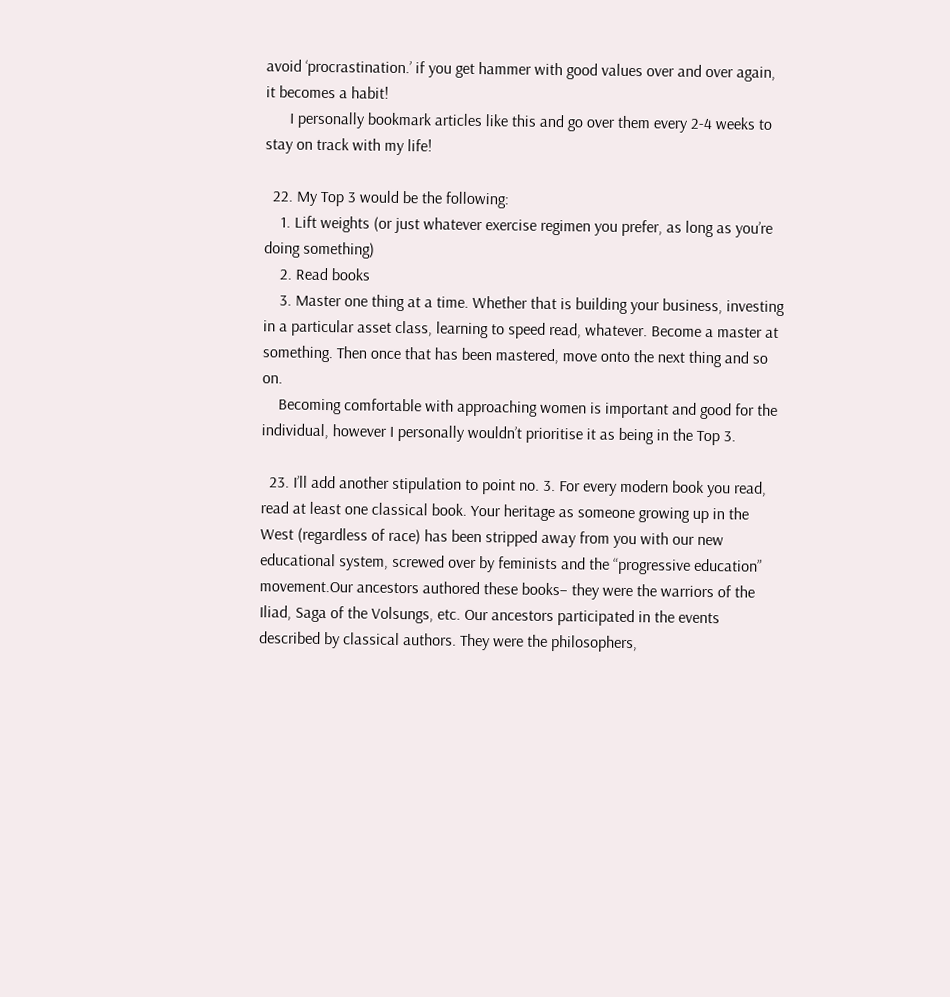avoid ‘procrastination.’ if you get hammer with good values over and over again, it becomes a habit!
      I personally bookmark articles like this and go over them every 2-4 weeks to stay on track with my life!

  22. My Top 3 would be the following:
    1. Lift weights (or just whatever exercise regimen you prefer, as long as you’re doing something)
    2. Read books
    3. Master one thing at a time. Whether that is building your business, investing in a particular asset class, learning to speed read, whatever. Become a master at something. Then once that has been mastered, move onto the next thing and so on.
    Becoming comfortable with approaching women is important and good for the individual, however I personally wouldn’t prioritise it as being in the Top 3.

  23. I’ll add another stipulation to point no. 3. For every modern book you read, read at least one classical book. Your heritage as someone growing up in the West (regardless of race) has been stripped away from you with our new educational system, screwed over by feminists and the “progressive education” movement.Our ancestors authored these books– they were the warriors of the Iliad, Saga of the Volsungs, etc. Our ancestors participated in the events described by classical authors. They were the philosophers,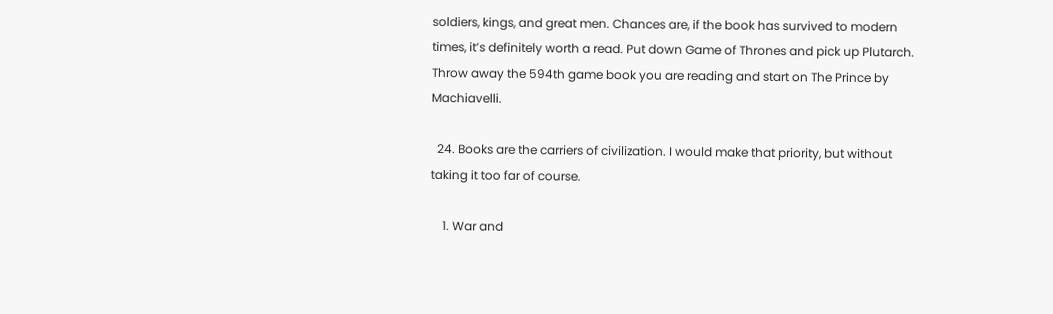soldiers, kings, and great men. Chances are, if the book has survived to modern times, it’s definitely worth a read. Put down Game of Thrones and pick up Plutarch. Throw away the 594th game book you are reading and start on The Prince by Machiavelli.

  24. Books are the carriers of civilization. I would make that priority, but without taking it too far of course.

    1. War and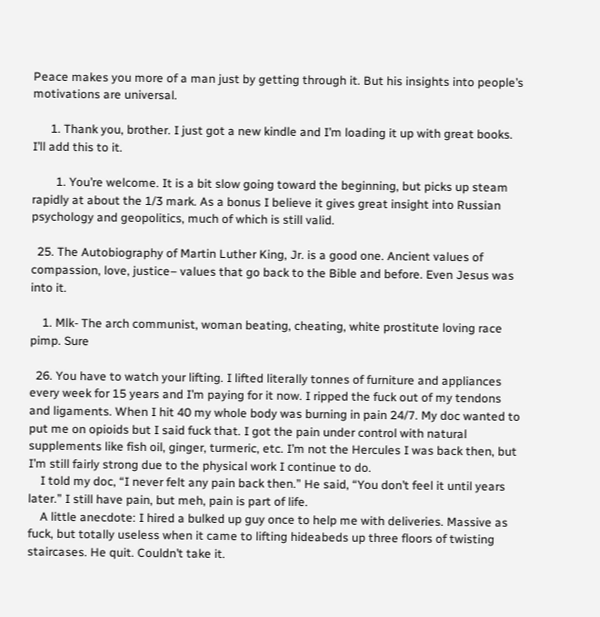Peace makes you more of a man just by getting through it. But his insights into people’s motivations are universal.

      1. Thank you, brother. I just got a new kindle and I’m loading it up with great books. I’ll add this to it.

        1. You’re welcome. It is a bit slow going toward the beginning, but picks up steam rapidly at about the 1/3 mark. As a bonus I believe it gives great insight into Russian psychology and geopolitics, much of which is still valid.

  25. The Autobiography of Martin Luther King, Jr. is a good one. Ancient values of compassion, love, justice– values that go back to the Bible and before. Even Jesus was into it.

    1. Mlk- The arch communist, woman beating, cheating, white prostitute loving race pimp. Sure

  26. You have to watch your lifting. I lifted literally tonnes of furniture and appliances every week for 15 years and I’m paying for it now. I ripped the fuck out of my tendons and ligaments. When I hit 40 my whole body was burning in pain 24/7. My doc wanted to put me on opioids but I said fuck that. I got the pain under control with natural supplements like fish oil, ginger, turmeric, etc. I’m not the Hercules I was back then, but I’m still fairly strong due to the physical work I continue to do.
    I told my doc, “I never felt any pain back then.” He said, “You don’t feel it until years later.” I still have pain, but meh, pain is part of life.
    A little anecdote: I hired a bulked up guy once to help me with deliveries. Massive as fuck, but totally useless when it came to lifting hideabeds up three floors of twisting staircases. He quit. Couldn’t take it.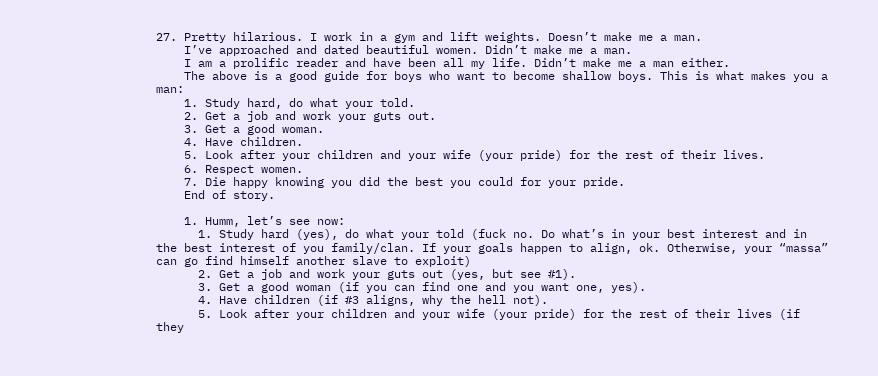27. Pretty hilarious. I work in a gym and lift weights. Doesn’t make me a man.
    I’ve approached and dated beautiful women. Didn’t make me a man.
    I am a prolific reader and have been all my life. Didn’t make me a man either.
    The above is a good guide for boys who want to become shallow boys. This is what makes you a man:
    1. Study hard, do what your told.
    2. Get a job and work your guts out.
    3. Get a good woman.
    4. Have children.
    5. Look after your children and your wife (your pride) for the rest of their lives.
    6. Respect women.
    7. Die happy knowing you did the best you could for your pride.
    End of story.

    1. Humm, let’s see now:
      1. Study hard (yes), do what your told (fuck no. Do what’s in your best interest and in the best interest of you family/clan. If your goals happen to align, ok. Otherwise, your “massa” can go find himself another slave to exploit)
      2. Get a job and work your guts out (yes, but see #1).
      3. Get a good woman (if you can find one and you want one, yes).
      4. Have children (if #3 aligns, why the hell not).
      5. Look after your children and your wife (your pride) for the rest of their lives (if they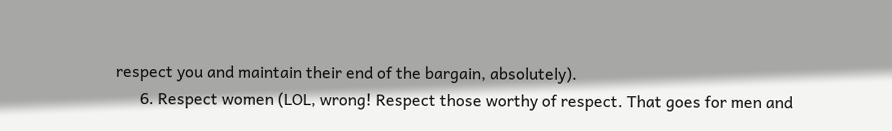respect you and maintain their end of the bargain, absolutely).
      6. Respect women (LOL, wrong! Respect those worthy of respect. That goes for men and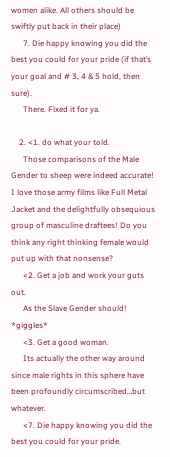women alike. All others should be swiftly put back in their place)
      7. Die happy knowing you did the best you could for your pride (if that’s your goal and # 3, 4 & 5 hold, then sure).
      There. Fixed it for ya.

    2. <1. do what your told.
      Those comparisons of the Male Gender to sheep were indeed accurate! I love those army films like Full Metal Jacket and the delightfully obsequious group of masculine draftees! Do you think any right thinking female would put up with that nonsense?
      <2. Get a job and work your guts out.
      As the Slave Gender should! *giggles*
      <3. Get a good woman.
      Its actually the other way around since male rights in this sphere have been profoundly circumscribed…but whatever.
      <7. Die happy knowing you did the best you could for your pride.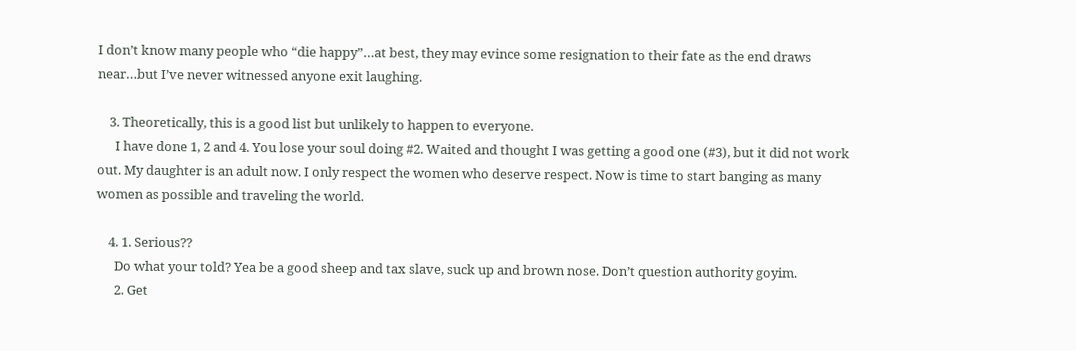I don’t know many people who “die happy”…at best, they may evince some resignation to their fate as the end draws near…but I’ve never witnessed anyone exit laughing.

    3. Theoretically, this is a good list but unlikely to happen to everyone.
      I have done 1, 2 and 4. You lose your soul doing #2. Waited and thought I was getting a good one (#3), but it did not work out. My daughter is an adult now. I only respect the women who deserve respect. Now is time to start banging as many women as possible and traveling the world.

    4. 1. Serious??
      Do what your told? Yea be a good sheep and tax slave, suck up and brown nose. Don’t question authority goyim.
      2. Get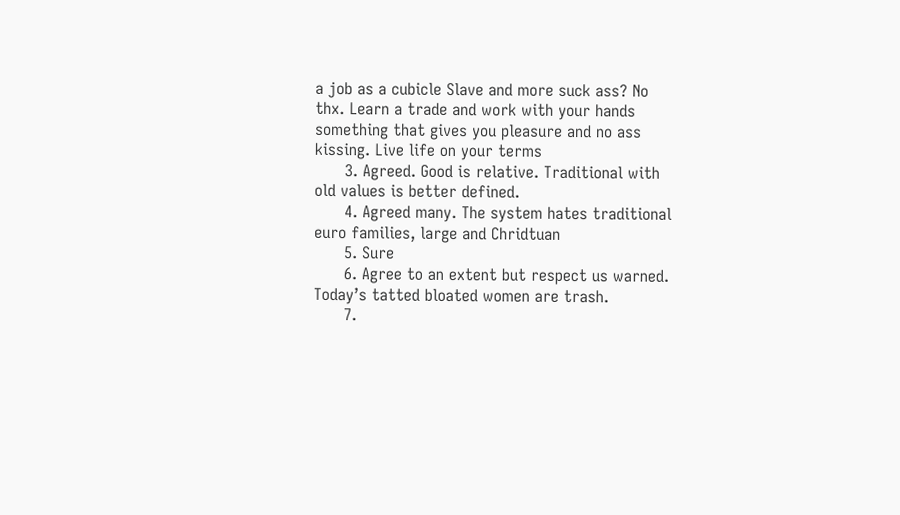a job as a cubicle Slave and more suck ass? No thx. Learn a trade and work with your hands something that gives you pleasure and no ass kissing. Live life on your terms
      3. Agreed. Good is relative. Traditional with old values is better defined.
      4. Agreed many. The system hates traditional euro families, large and Chridtuan
      5. Sure
      6. Agree to an extent but respect us warned. Today’s tatted bloated women are trash.
      7.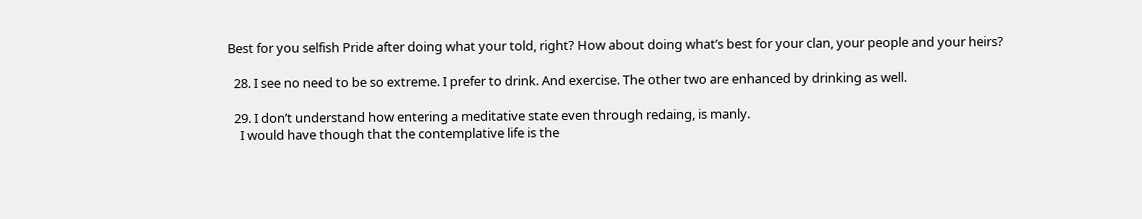Best for you selfish Pride after doing what your told, right? How about doing what’s best for your clan, your people and your heirs?

  28. I see no need to be so extreme. I prefer to drink. And exercise. The other two are enhanced by drinking as well.

  29. I don’t understand how entering a meditative state even through redaing, is manly.
    I would have though that the contemplative life is the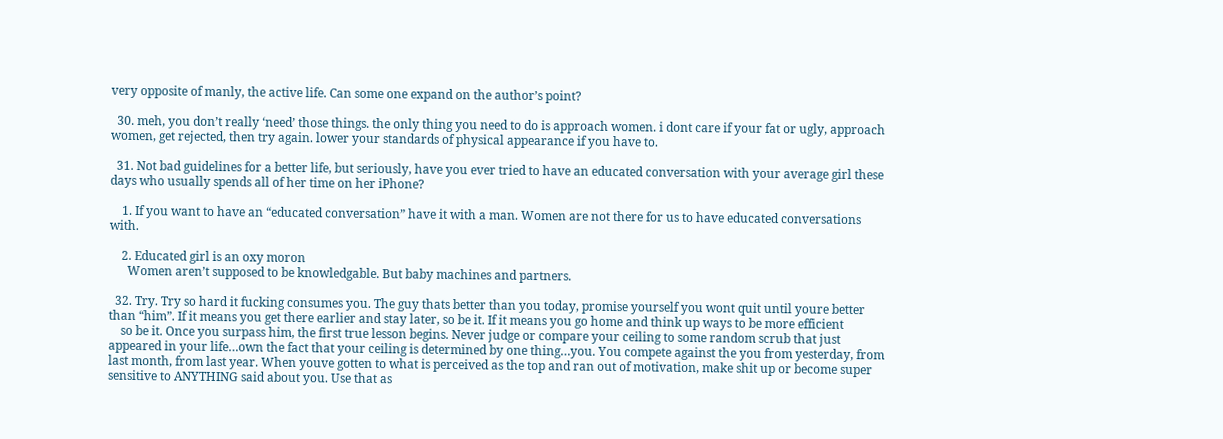very opposite of manly, the active life. Can some one expand on the author’s point?

  30. meh, you don’t really ‘need’ those things. the only thing you need to do is approach women. i dont care if your fat or ugly, approach women, get rejected, then try again. lower your standards of physical appearance if you have to.

  31. Not bad guidelines for a better life, but seriously, have you ever tried to have an educated conversation with your average girl these days who usually spends all of her time on her iPhone?

    1. If you want to have an “educated conversation” have it with a man. Women are not there for us to have educated conversations with.

    2. Educated girl is an oxy moron
      Women aren’t supposed to be knowledgable. But baby machines and partners.

  32. Try. Try so hard it fucking consumes you. The guy thats better than you today, promise yourself you wont quit until youre better than “him”. If it means you get there earlier and stay later, so be it. If it means you go home and think up ways to be more efficient
    so be it. Once you surpass him, the first true lesson begins. Never judge or compare your ceiling to some random scrub that just appeared in your life…own the fact that your ceiling is determined by one thing…you. You compete against the you from yesterday, from last month, from last year. When youve gotten to what is perceived as the top and ran out of motivation, make shit up or become super sensitive to ANYTHING said about you. Use that as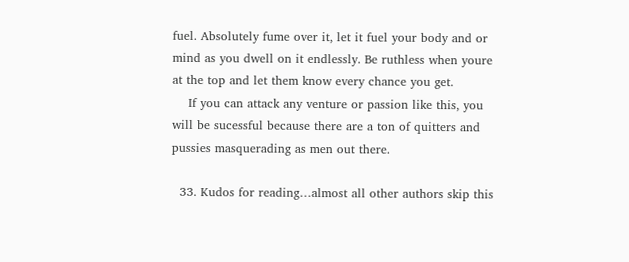fuel. Absolutely fume over it, let it fuel your body and or mind as you dwell on it endlessly. Be ruthless when youre at the top and let them know every chance you get.
    If you can attack any venture or passion like this, you will be sucessful because there are a ton of quitters and pussies masquerading as men out there.

  33. Kudos for reading…almost all other authors skip this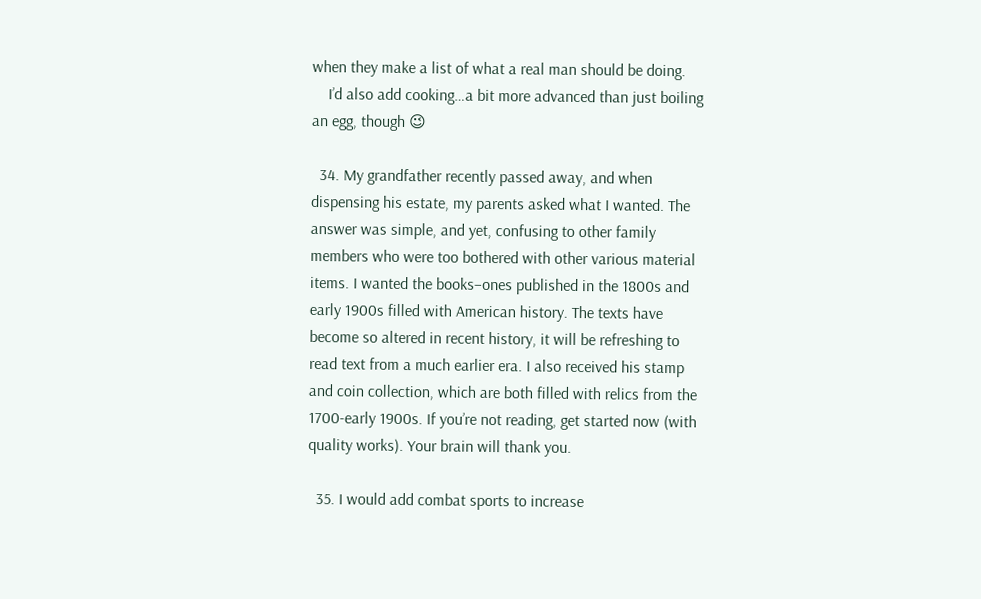when they make a list of what a real man should be doing.
    I’d also add cooking…a bit more advanced than just boiling an egg, though 😉

  34. My grandfather recently passed away, and when dispensing his estate, my parents asked what I wanted. The answer was simple, and yet, confusing to other family members who were too bothered with other various material items. I wanted the books–ones published in the 1800s and early 1900s filled with American history. The texts have become so altered in recent history, it will be refreshing to read text from a much earlier era. I also received his stamp and coin collection, which are both filled with relics from the 1700-early 1900s. If you’re not reading, get started now (with quality works). Your brain will thank you.

  35. I would add combat sports to increase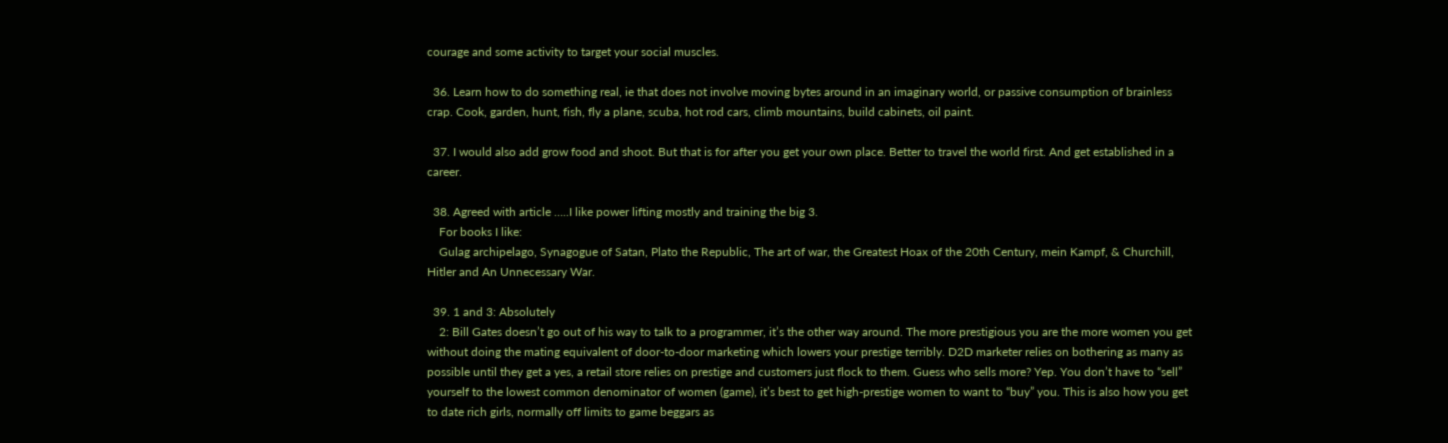courage and some activity to target your social muscles.

  36. Learn how to do something real, ie that does not involve moving bytes around in an imaginary world, or passive consumption of brainless crap. Cook, garden, hunt, fish, fly a plane, scuba, hot rod cars, climb mountains, build cabinets, oil paint.

  37. I would also add grow food and shoot. But that is for after you get your own place. Better to travel the world first. And get established in a career.

  38. Agreed with article …..I like power lifting mostly and training the big 3.
    For books I like:
    Gulag archipelago, Synagogue of Satan, Plato the Republic, The art of war, the Greatest Hoax of the 20th Century, mein Kampf, & Churchill, Hitler and An Unnecessary War.

  39. 1 and 3: Absolutely
    2: Bill Gates doesn’t go out of his way to talk to a programmer, it’s the other way around. The more prestigious you are the more women you get without doing the mating equivalent of door-to-door marketing which lowers your prestige terribly. D2D marketer relies on bothering as many as possible until they get a yes, a retail store relies on prestige and customers just flock to them. Guess who sells more? Yep. You don’t have to “sell” yourself to the lowest common denominator of women (game), it’s best to get high-prestige women to want to “buy” you. This is also how you get to date rich girls, normally off limits to game beggars as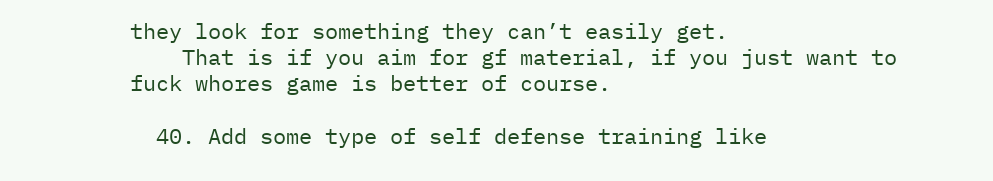they look for something they can’t easily get.
    That is if you aim for gf material, if you just want to fuck whores game is better of course.

  40. Add some type of self defense training like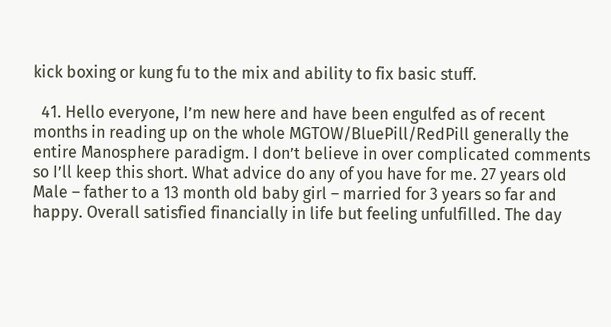kick boxing or kung fu to the mix and ability to fix basic stuff.

  41. Hello everyone, I’m new here and have been engulfed as of recent months in reading up on the whole MGTOW/BluePill/RedPill generally the entire Manosphere paradigm. I don’t believe in over complicated comments so I’ll keep this short. What advice do any of you have for me. 27 years old Male – father to a 13 month old baby girl – married for 3 years so far and happy. Overall satisfied financially in life but feeling unfulfilled. The day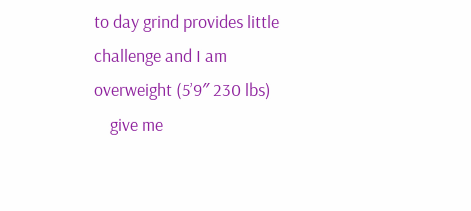to day grind provides little challenge and I am overweight (5’9″ 230 lbs)
    give me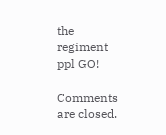the regiment ppl GO!

Comments are closed.